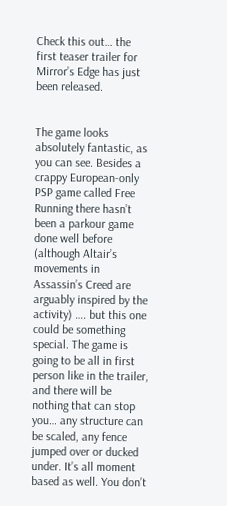Check this out… the first teaser trailer for Mirror’s Edge has just been released.


The game looks absolutely fantastic, as you can see. Besides a crappy European-only PSP game called Free Running there hasn’t been a parkour game done well before (although Altair’s movements in Assassin’s Creed are arguably inspired by the activity) …. but this one could be something special. The game is going to be all in first person like in the trailer, and there will be nothing that can stop you… any structure can be scaled, any fence jumped over or ducked under. It’s all moment based as well. You don’t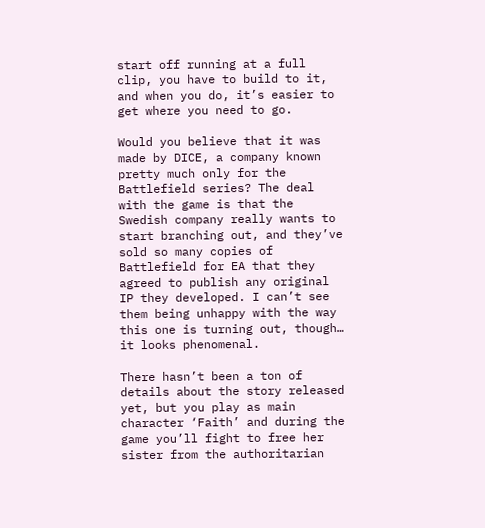start off running at a full clip, you have to build to it, and when you do, it’s easier to get where you need to go.

Would you believe that it was made by DICE, a company known pretty much only for the Battlefield series? The deal with the game is that the Swedish company really wants to start branching out, and they’ve sold so many copies of Battlefield for EA that they agreed to publish any original IP they developed. I can’t see them being unhappy with the way this one is turning out, though… it looks phenomenal.

There hasn’t been a ton of details about the story released yet, but you play as main character ‘Faith’ and during the game you’ll fight to free her sister from the authoritarian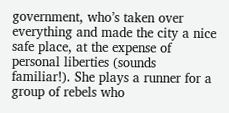government, who’s taken over everything and made the city a nice safe place, at the expense of personal liberties (sounds familiar!). She plays a runner for a group of rebels who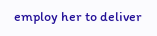employ her to deliver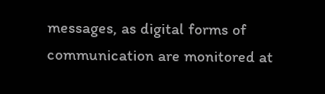messages, as digital forms of communication are monitored at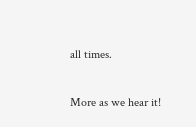all times.

More as we hear it!